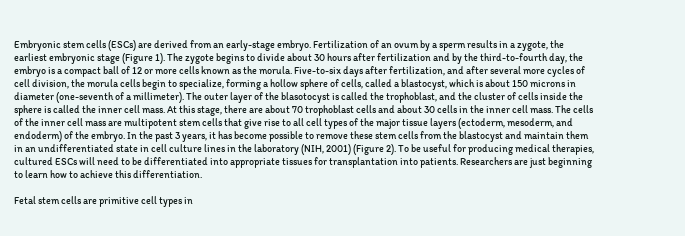Embryonic stem cells (ESCs) are derived from an early-stage embryo. Fertilization of an ovum by a sperm results in a zygote, the earliest embryonic stage (Figure 1). The zygote begins to divide about 30 hours after fertilization and by the third-to-fourth day, the embryo is a compact ball of 12 or more cells known as the morula. Five-to-six days after fertilization, and after several more cycles of cell division, the morula cells begin to specialize, forming a hollow sphere of cells, called a blastocyst, which is about 150 microns in diameter (one-seventh of a millimeter). The outer layer of the blasotocyst is called the trophoblast, and the cluster of cells inside the sphere is called the inner cell mass. At this stage, there are about 70 trophoblast cells and about 30 cells in the inner cell mass. The cells of the inner cell mass are multipotent stem cells that give rise to all cell types of the major tissue layers (ectoderm, mesoderm, and endoderm) of the embryo. In the past 3 years, it has become possible to remove these stem cells from the blastocyst and maintain them in an undifferentiated state in cell culture lines in the laboratory (NIH, 2001) (Figure 2). To be useful for producing medical therapies, cultured ESCs will need to be differentiated into appropriate tissues for transplantation into patients. Researchers are just beginning to learn how to achieve this differentiation.

Fetal stem cells are primitive cell types in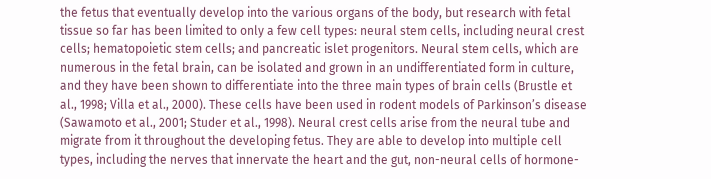the fetus that eventually develop into the various organs of the body, but research with fetal tissue so far has been limited to only a few cell types: neural stem cells, including neural crest cells; hematopoietic stem cells; and pancreatic islet progenitors. Neural stem cells, which are numerous in the fetal brain, can be isolated and grown in an undifferentiated form in culture, and they have been shown to differentiate into the three main types of brain cells (Brustle et al., 1998; Villa et al., 2000). These cells have been used in rodent models of Parkinson’s disease (Sawamoto et al., 2001; Studer et al., 1998). Neural crest cells arise from the neural tube and migrate from it throughout the developing fetus. They are able to develop into multiple cell types, including the nerves that innervate the heart and the gut, non-neural cells of hormone-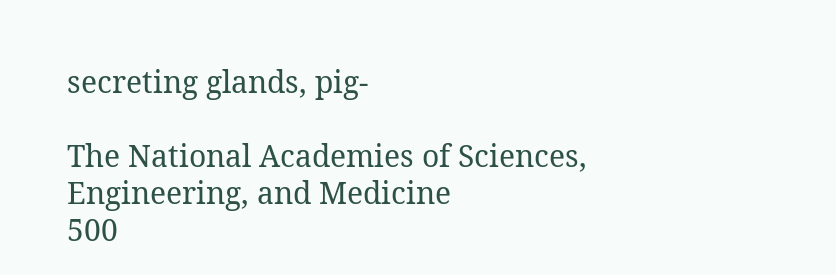secreting glands, pig-

The National Academies of Sciences, Engineering, and Medicine
500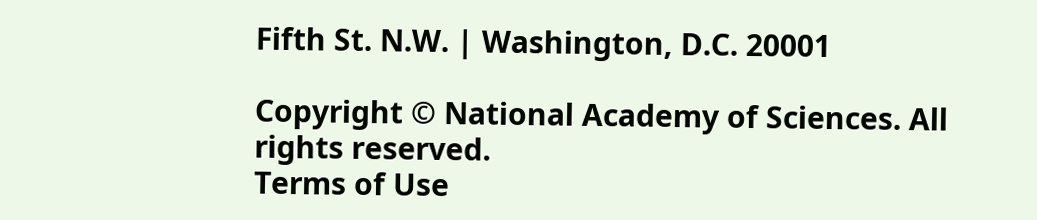Fifth St. N.W. | Washington, D.C. 20001

Copyright © National Academy of Sciences. All rights reserved.
Terms of Use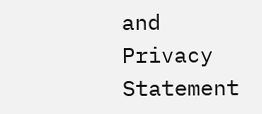and Privacy Statement